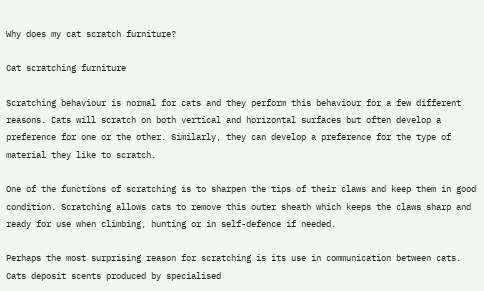Why does my cat scratch furniture?

Cat scratching furniture

Scratching behaviour is normal for cats and they perform this behaviour for a few different reasons. Cats will scratch on both vertical and horizontal surfaces but often develop a preference for one or the other. Similarly, they can develop a preference for the type of material they like to scratch.

One of the functions of scratching is to sharpen the tips of their claws and keep them in good condition. Scratching allows cats to remove this outer sheath which keeps the claws sharp and ready for use when climbing, hunting or in self-defence if needed.

Perhaps the most surprising reason for scratching is its use in communication between cats. Cats deposit scents produced by specialised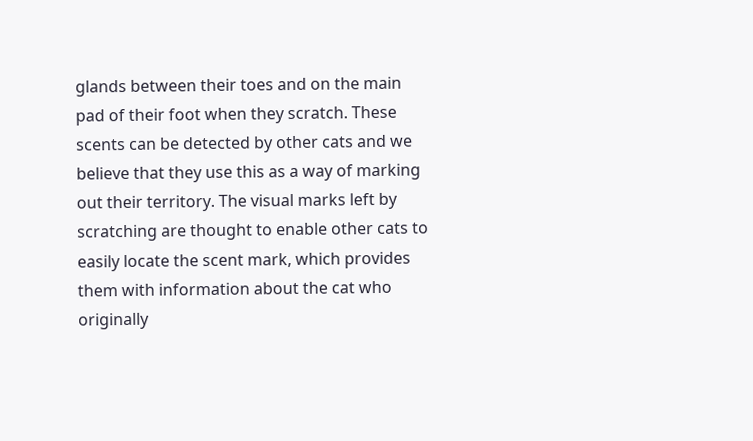glands between their toes and on the main pad of their foot when they scratch. These scents can be detected by other cats and we believe that they use this as a way of marking out their territory. The visual marks left by scratching are thought to enable other cats to easily locate the scent mark, which provides them with information about the cat who originally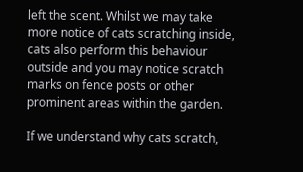left the scent. Whilst we may take more notice of cats scratching inside, cats also perform this behaviour outside and you may notice scratch marks on fence posts or other prominent areas within the garden.

If we understand why cats scratch,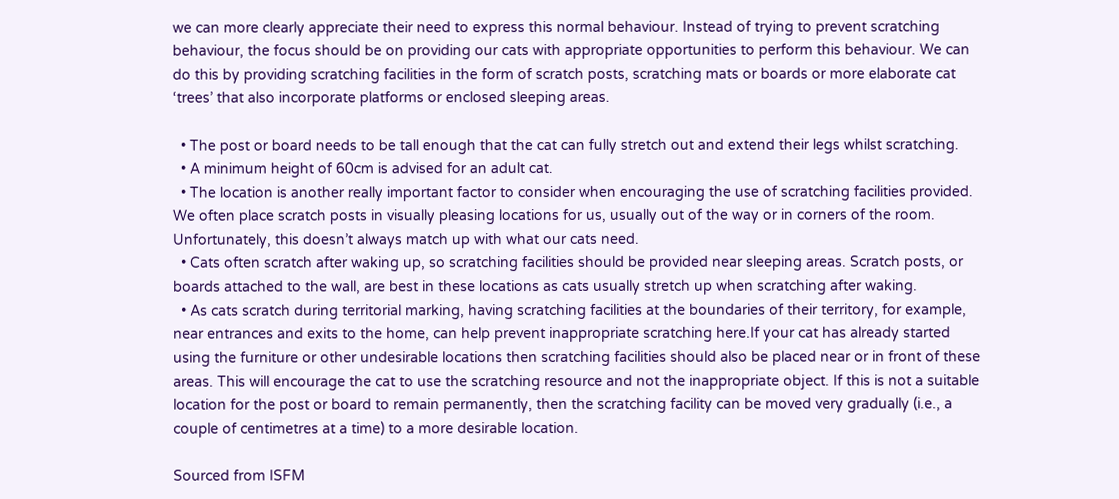we can more clearly appreciate their need to express this normal behaviour. Instead of trying to prevent scratching behaviour, the focus should be on providing our cats with appropriate opportunities to perform this behaviour. We can do this by providing scratching facilities in the form of scratch posts, scratching mats or boards or more elaborate cat ‘trees’ that also incorporate platforms or enclosed sleeping areas.

  • The post or board needs to be tall enough that the cat can fully stretch out and extend their legs whilst scratching.
  • A minimum height of 60cm is advised for an adult cat.
  • The location is another really important factor to consider when encouraging the use of scratching facilities provided. We often place scratch posts in visually pleasing locations for us, usually out of the way or in corners of the room. Unfortunately, this doesn’t always match up with what our cats need.
  • Cats often scratch after waking up, so scratching facilities should be provided near sleeping areas. Scratch posts, or boards attached to the wall, are best in these locations as cats usually stretch up when scratching after waking.
  • As cats scratch during territorial marking, having scratching facilities at the boundaries of their territory, for example, near entrances and exits to the home, can help prevent inappropriate scratching here.If your cat has already started using the furniture or other undesirable locations then scratching facilities should also be placed near or in front of these areas. This will encourage the cat to use the scratching resource and not the inappropriate object. If this is not a suitable location for the post or board to remain permanently, then the scratching facility can be moved very gradually (i.e., a couple of centimetres at a time) to a more desirable location.

Sourced from ISFM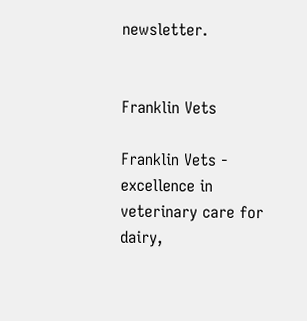newsletter.


Franklin Vets

Franklin Vets - excellence in veterinary care for dairy,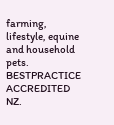farming, lifestyle, equine and household pets. BESTPRACTICE ACCREDITED NZ.